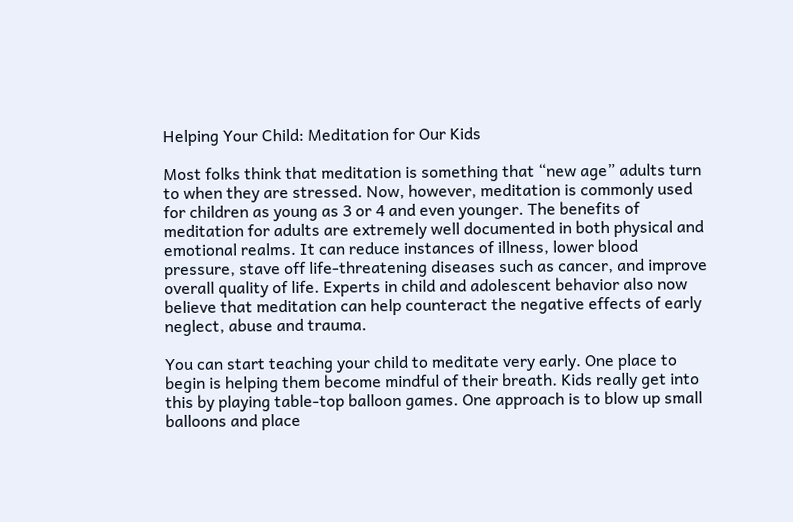Helping Your Child: Meditation for Our Kids

Most folks think that meditation is something that “new age” adults turn to when they are stressed. Now, however, meditation is commonly used for children as young as 3 or 4 and even younger. The benefits of meditation for adults are extremely well documented in both physical and emotional realms. It can reduce instances of illness, lower blood pressure, stave off life-threatening diseases such as cancer, and improve overall quality of life. Experts in child and adolescent behavior also now believe that meditation can help counteract the negative effects of early neglect, abuse and trauma.

You can start teaching your child to meditate very early. One place to begin is helping them become mindful of their breath. Kids really get into this by playing table-top balloon games. One approach is to blow up small balloons and place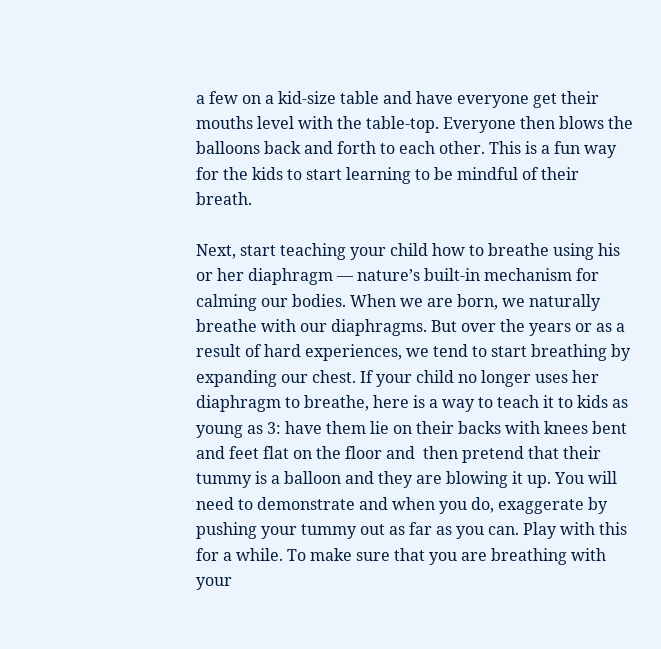a few on a kid-size table and have everyone get their mouths level with the table-top. Everyone then blows the balloons back and forth to each other. This is a fun way for the kids to start learning to be mindful of their breath.

Next, start teaching your child how to breathe using his or her diaphragm — nature’s built-in mechanism for calming our bodies. When we are born, we naturally breathe with our diaphragms. But over the years or as a result of hard experiences, we tend to start breathing by expanding our chest. If your child no longer uses her diaphragm to breathe, here is a way to teach it to kids as young as 3: have them lie on their backs with knees bent and feet flat on the floor and  then pretend that their tummy is a balloon and they are blowing it up. You will need to demonstrate and when you do, exaggerate by pushing your tummy out as far as you can. Play with this for a while. To make sure that you are breathing with your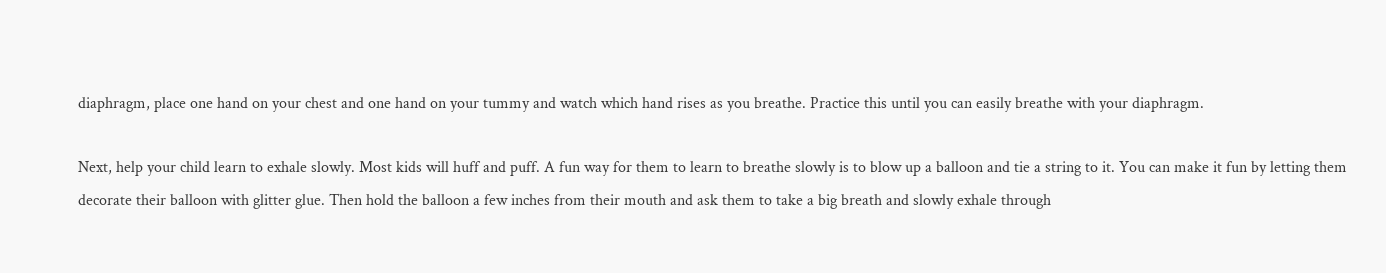diaphragm, place one hand on your chest and one hand on your tummy and watch which hand rises as you breathe. Practice this until you can easily breathe with your diaphragm.

Next, help your child learn to exhale slowly. Most kids will huff and puff. A fun way for them to learn to breathe slowly is to blow up a balloon and tie a string to it. You can make it fun by letting them decorate their balloon with glitter glue. Then hold the balloon a few inches from their mouth and ask them to take a big breath and slowly exhale through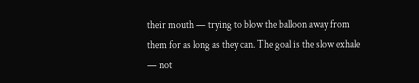their mouth — trying to blow the balloon away from them for as long as they can. The goal is the slow exhale — not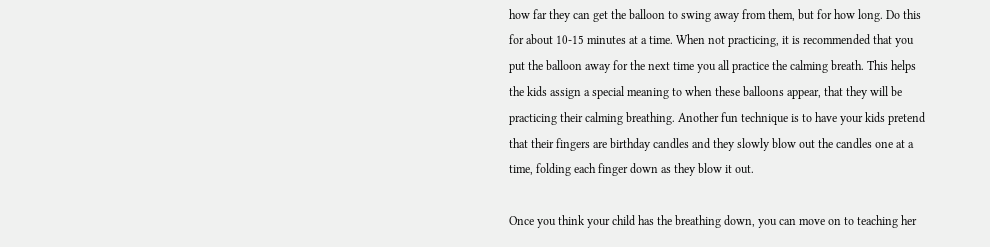how far they can get the balloon to swing away from them, but for how long. Do this for about 10-15 minutes at a time. When not practicing, it is recommended that you put the balloon away for the next time you all practice the calming breath. This helps the kids assign a special meaning to when these balloons appear, that they will be practicing their calming breathing. Another fun technique is to have your kids pretend that their fingers are birthday candles and they slowly blow out the candles one at a time, folding each finger down as they blow it out.

Once you think your child has the breathing down, you can move on to teaching her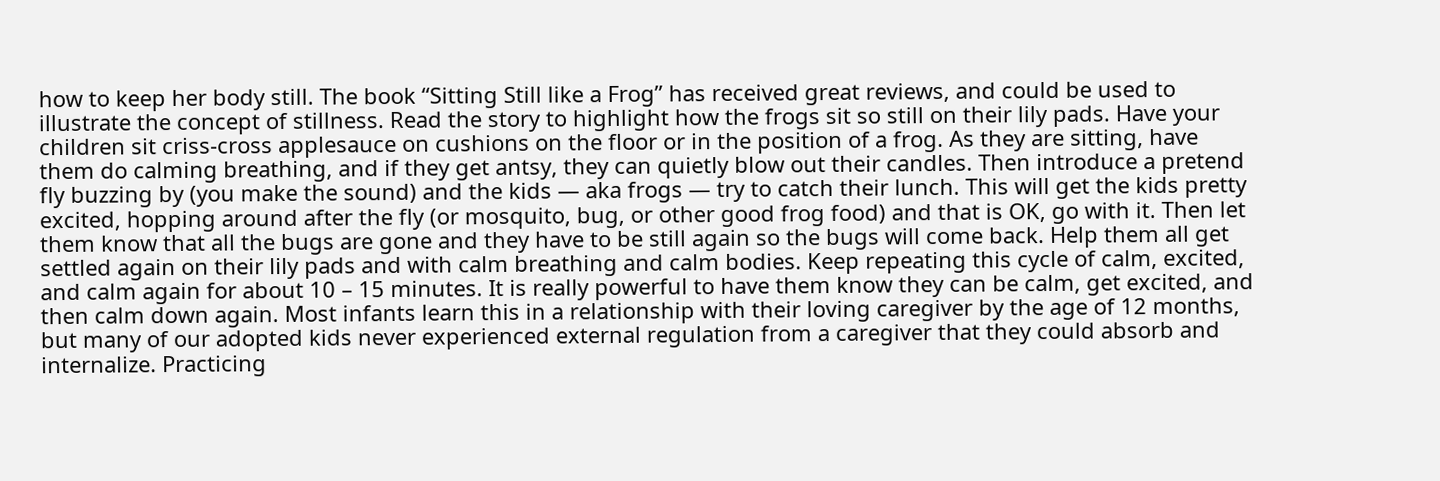how to keep her body still. The book “Sitting Still like a Frog” has received great reviews, and could be used to illustrate the concept of stillness. Read the story to highlight how the frogs sit so still on their lily pads. Have your children sit criss-cross applesauce on cushions on the floor or in the position of a frog. As they are sitting, have them do calming breathing, and if they get antsy, they can quietly blow out their candles. Then introduce a pretend fly buzzing by (you make the sound) and the kids — aka frogs — try to catch their lunch. This will get the kids pretty excited, hopping around after the fly (or mosquito, bug, or other good frog food) and that is OK, go with it. Then let them know that all the bugs are gone and they have to be still again so the bugs will come back. Help them all get settled again on their lily pads and with calm breathing and calm bodies. Keep repeating this cycle of calm, excited, and calm again for about 10 – 15 minutes. It is really powerful to have them know they can be calm, get excited, and then calm down again. Most infants learn this in a relationship with their loving caregiver by the age of 12 months, but many of our adopted kids never experienced external regulation from a caregiver that they could absorb and internalize. Practicing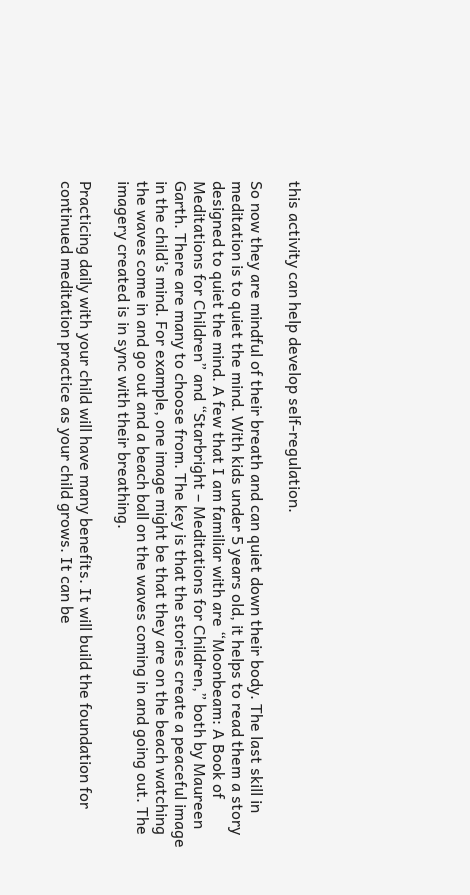this activity can help develop self-regulation.

So now they are mindful of their breath and can quiet down their body. The last skill in meditation is to quiet the mind. With kids under 5 years old, it helps to read them a story designed to quiet the mind. A few that I am familiar with are “Moonbeam: A Book of Meditations for Children” and “Starbright – Meditations for Children,” both by Maureen Garth. There are many to choose from. The key is that the stories create a peaceful image in the child’s mind. For example, one image might be that they are on the beach watching the waves come in and go out and a beach ball on the waves coming in and going out. The imagery created is in sync with their breathing.

Practicing daily with your child will have many benefits. It will build the foundation for continued meditation practice as your child grows. It can be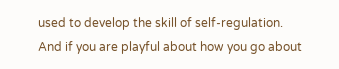used to develop the skill of self-regulation. And if you are playful about how you go about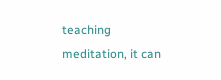teaching meditation, it can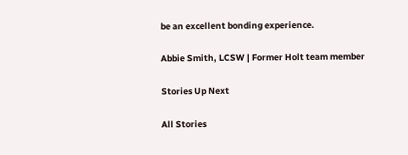be an excellent bonding experience.

Abbie Smith, LCSW | Former Holt team member

Stories Up Next

All Stories